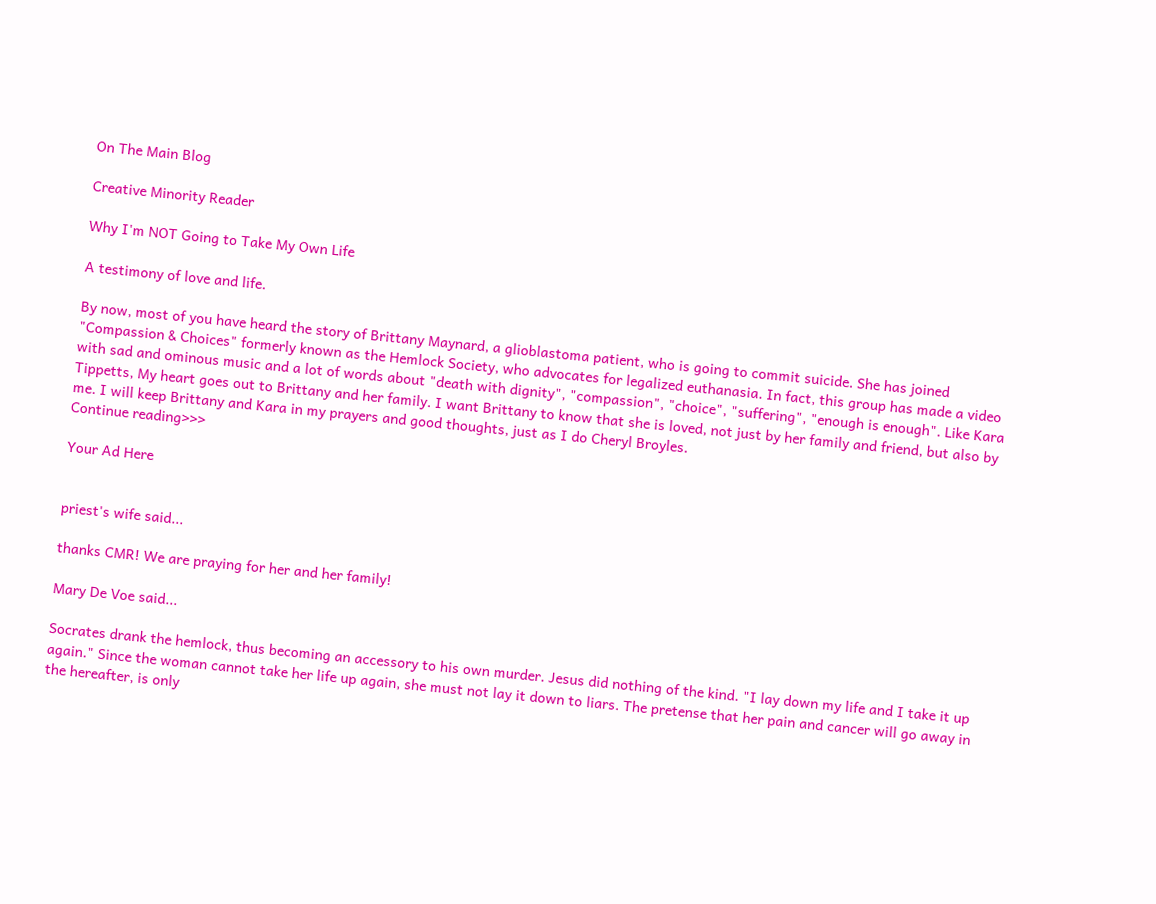On The Main Blog

Creative Minority Reader

Why I'm NOT Going to Take My Own Life

A testimony of love and life.

By now, most of you have heard the story of Brittany Maynard, a glioblastoma patient, who is going to commit suicide. She has joined "Compassion & Choices" formerly known as the Hemlock Society, who advocates for legalized euthanasia. In fact, this group has made a video with sad and ominous music and a lot of words about "death with dignity", "compassion", "choice", "suffering", "enough is enough". Like Kara Tippetts, My heart goes out to Brittany and her family. I want Brittany to know that she is loved, not just by her family and friend, but also by me. I will keep Brittany and Kara in my prayers and good thoughts, just as I do Cheryl Broyles.
Continue reading>>>

Your Ad Here


priest's wife said...

thanks CMR! We are praying for her and her family!

Mary De Voe said...

Socrates drank the hemlock, thus becoming an accessory to his own murder. Jesus did nothing of the kind. "I lay down my life and I take it up again." Since the woman cannot take her life up again, she must not lay it down to liars. The pretense that her pain and cancer will go away in the hereafter, is only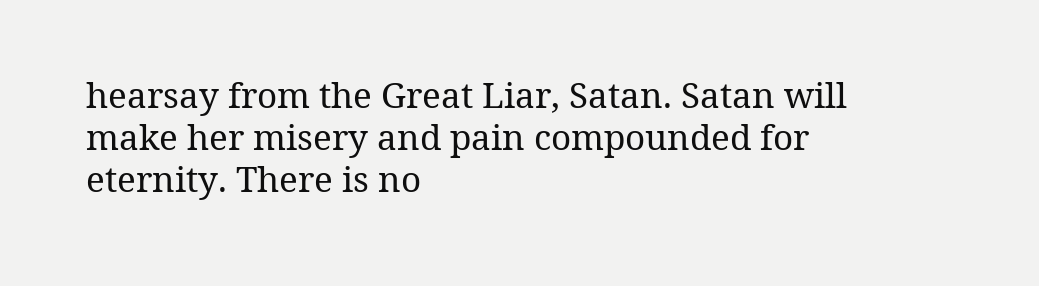hearsay from the Great Liar, Satan. Satan will make her misery and pain compounded for eternity. There is no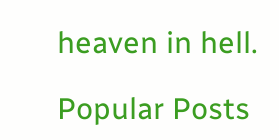heaven in hell.

Popular Posts